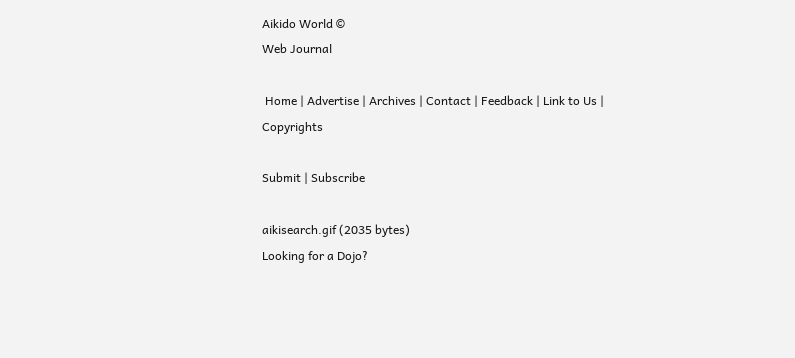Aikido World ©
Web Journal

 Home | Advertise | Archives | Contact | Feedback | Link to Us | Copyrights

Submit | Subscribe

aikisearch.gif (2035 bytes)
Looking for a Dojo?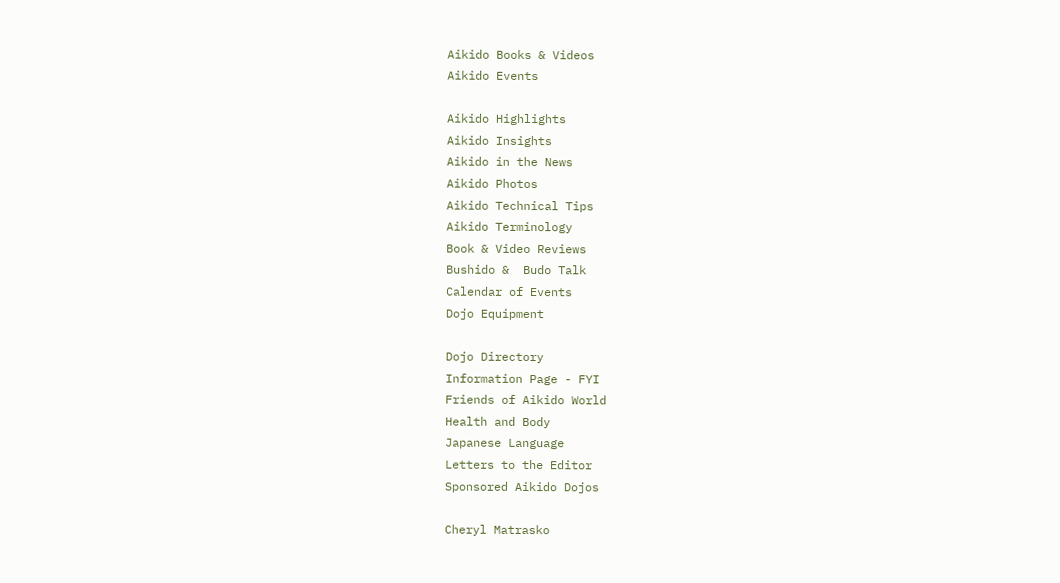Aikido Books & Videos
Aikido Events

Aikido Highlights
Aikido Insights
Aikido in the News
Aikido Photos
Aikido Technical Tips
Aikido Terminology
Book & Video Reviews
Bushido &  Budo Talk
Calendar of Events
Dojo Equipment

Dojo Directory
Information Page - FYI
Friends of Aikido World
Health and Body
Japanese Language
Letters to the Editor
Sponsored Aikido Dojos

Cheryl Matrasko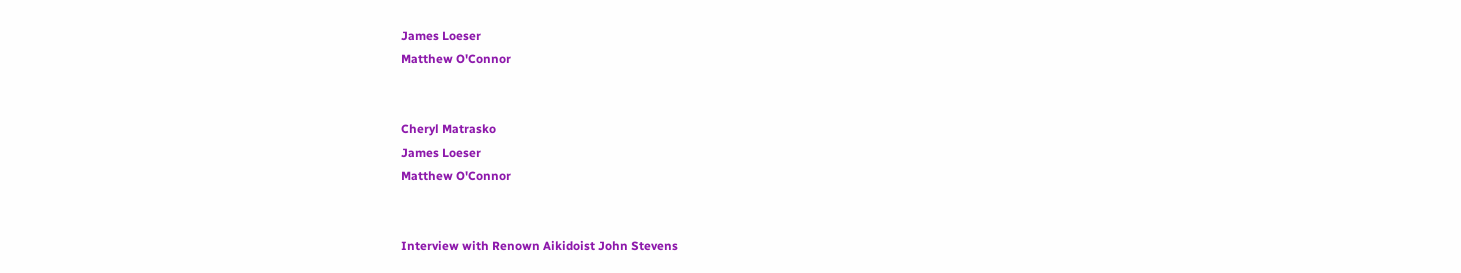James Loeser
Matthew O'Connor


Cheryl Matrasko
James Loeser
Matthew O'Connor


Interview with Renown Aikidoist John Stevens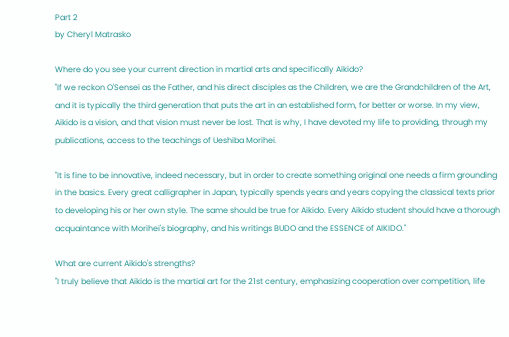Part 2
by Cheryl Matrasko

Where do you see your current direction in martial arts and specifically Aikido?
"If we reckon O'Sensei as the Father, and his direct disciples as the Children, we are the Grandchildren of the Art, and it is typically the third generation that puts the art in an established form, for better or worse. In my view, Aikido is a vision, and that vision must never be lost. That is why, I have devoted my life to providing, through my publications, access to the teachings of Ueshiba Morihei.

"It is fine to be innovative, indeed necessary, but in order to create something original one needs a firm grounding in the basics. Every great calligrapher in Japan, typically spends years and years copying the classical texts prior to developing his or her own style. The same should be true for Aikido. Every Aikido student should have a thorough acquaintance with Morihei's biography, and his writings BUDO and the ESSENCE of AIKIDO."

What are current Aikido's strengths?
"I truly believe that Aikido is the martial art for the 21st century, emphasizing cooperation over competition, life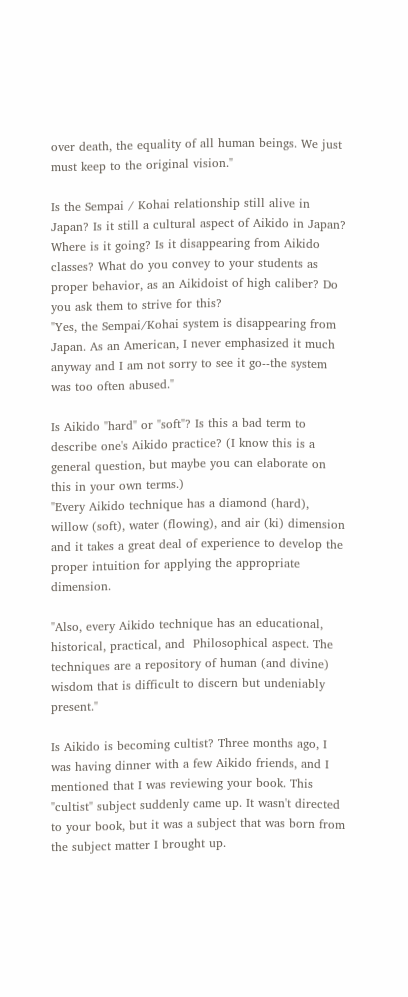over death, the equality of all human beings. We just must keep to the original vision."

Is the Sempai / Kohai relationship still alive in Japan? Is it still a cultural aspect of Aikido in Japan? Where is it going? Is it disappearing from Aikido classes? What do you convey to your students as proper behavior, as an Aikidoist of high caliber? Do you ask them to strive for this?
"Yes, the Sempai/Kohai system is disappearing from Japan. As an American, I never emphasized it much anyway and I am not sorry to see it go--the system was too often abused."

Is Aikido "hard" or "soft"? Is this a bad term to describe one's Aikido practice? (I know this is a general question, but maybe you can elaborate on this in your own terms.)
"Every Aikido technique has a diamond (hard), willow (soft), water (flowing), and air (ki) dimension and it takes a great deal of experience to develop the proper intuition for applying the appropriate dimension.

"Also, every Aikido technique has an educational, historical, practical, and  Philosophical aspect. The techniques are a repository of human (and divine) wisdom that is difficult to discern but undeniably present."

Is Aikido is becoming cultist? Three months ago, I was having dinner with a few Aikido friends, and I mentioned that I was reviewing your book. This "cultist" subject suddenly came up. It wasn't directed to your book, but it was a subject that was born from the subject matter I brought up.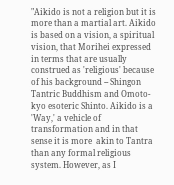"Aikido is not a religion but it is more than a martial art. Aikido is based on a vision, a spiritual vision, that Morihei expressed in terms that are usually construed as 'religious' because of his background -- Shingon Tantric Buddhism and Omoto-kyo esoteric Shinto. Aikido is a 'Way,' a vehicle of transformation and in that sense it is more  akin to Tantra than any formal religious system. However, as I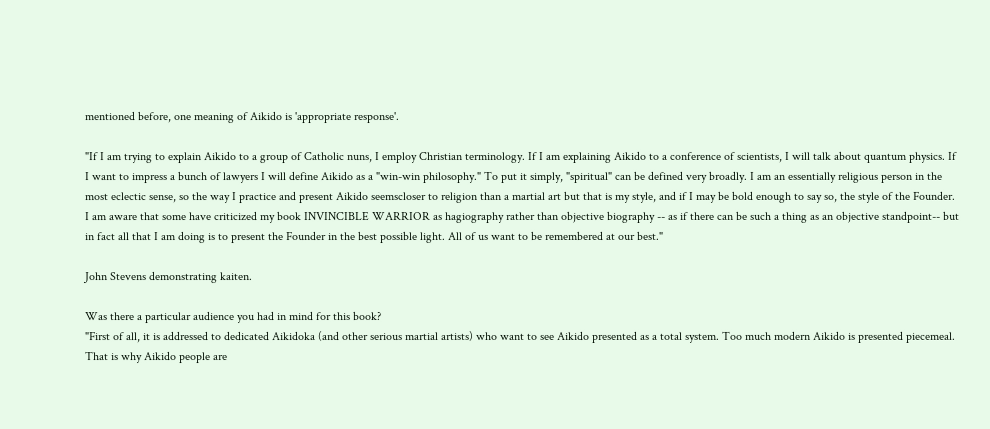mentioned before, one meaning of Aikido is 'appropriate response'.

"If I am trying to explain Aikido to a group of Catholic nuns, I employ Christian terminology. If I am explaining Aikido to a conference of scientists, I will talk about quantum physics. If I want to impress a bunch of lawyers I will define Aikido as a "win-win philosophy." To put it simply, "spiritual" can be defined very broadly. I am an essentially religious person in the most eclectic sense, so the way I practice and present Aikido seemscloser to religion than a martial art but that is my style, and if I may be bold enough to say so, the style of the Founder. I am aware that some have criticized my book INVINCIBLE WARRIOR as hagiography rather than objective biography -- as if there can be such a thing as an objective standpoint-- but in fact all that I am doing is to present the Founder in the best possible light. All of us want to be remembered at our best."

John Stevens demonstrating kaiten.

Was there a particular audience you had in mind for this book?
"First of all, it is addressed to dedicated Aikidoka (and other serious martial artists) who want to see Aikido presented as a total system. Too much modern Aikido is presented piecemeal. That is why Aikido people are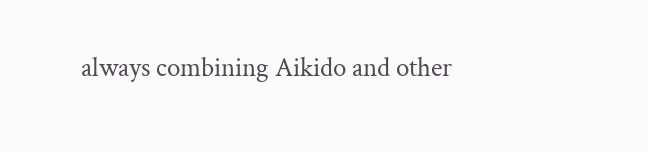always combining Aikido and other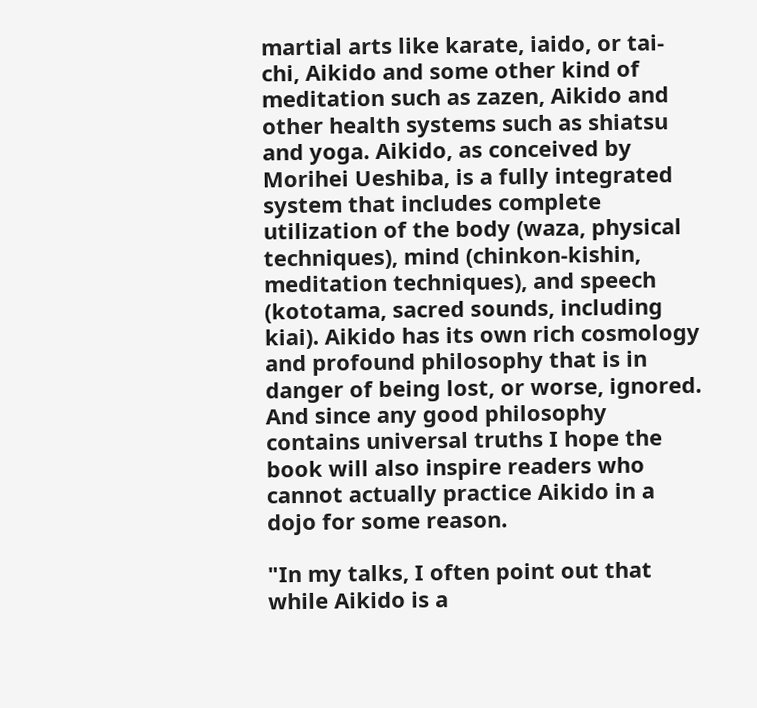martial arts like karate, iaido, or tai-chi, Aikido and some other kind of meditation such as zazen, Aikido and other health systems such as shiatsu and yoga. Aikido, as conceived by Morihei Ueshiba, is a fully integrated system that includes complete utilization of the body (waza, physical techniques), mind (chinkon-kishin, meditation techniques), and speech (kototama, sacred sounds, including kiai). Aikido has its own rich cosmology and profound philosophy that is in danger of being lost, or worse, ignored.  And since any good philosophy contains universal truths I hope the book will also inspire readers who cannot actually practice Aikido in a dojo for some reason.

"In my talks, I often point out that while Aikido is a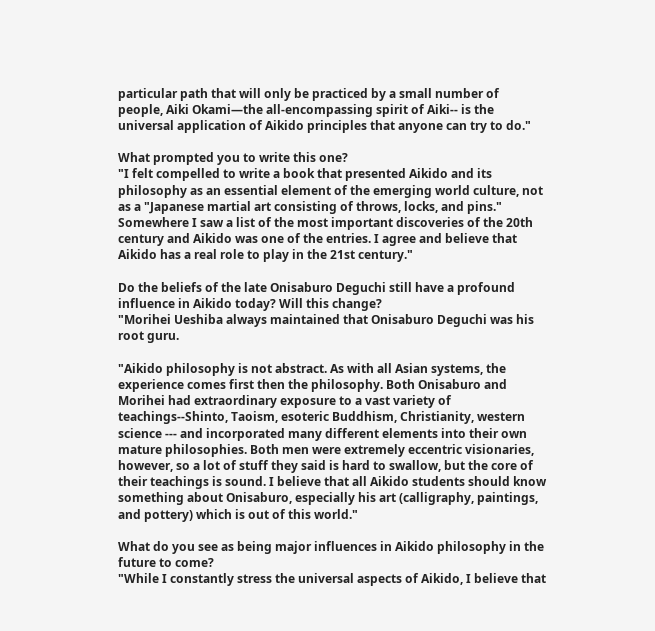particular path that will only be practiced by a small number of people, Aiki Okami—the all-encompassing spirit of Aiki-- is the universal application of Aikido principles that anyone can try to do."

What prompted you to write this one?
"I felt compelled to write a book that presented Aikido and its philosophy as an essential element of the emerging world culture, not as a "Japanese martial art consisting of throws, locks, and pins." Somewhere I saw a list of the most important discoveries of the 20th century and Aikido was one of the entries. I agree and believe that Aikido has a real role to play in the 21st century."

Do the beliefs of the late Onisaburo Deguchi still have a profound influence in Aikido today? Will this change?
"Morihei Ueshiba always maintained that Onisaburo Deguchi was his root guru.

"Aikido philosophy is not abstract. As with all Asian systems, the experience comes first then the philosophy. Both Onisaburo and Morihei had extraordinary exposure to a vast variety of teachings--Shinto, Taoism, esoteric Buddhism, Christianity, western science --- and incorporated many different elements into their own mature philosophies. Both men were extremely eccentric visionaries, however, so a lot of stuff they said is hard to swallow, but the core of their teachings is sound. I believe that all Aikido students should know something about Onisaburo, especially his art (calligraphy, paintings, and pottery) which is out of this world."

What do you see as being major influences in Aikido philosophy in the future to come?
"While I constantly stress the universal aspects of Aikido, I believe that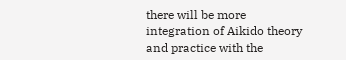there will be more integration of Aikido theory and practice with the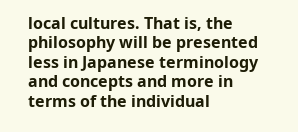local cultures. That is, the philosophy will be presented less in Japanese terminology and concepts and more in terms of the individual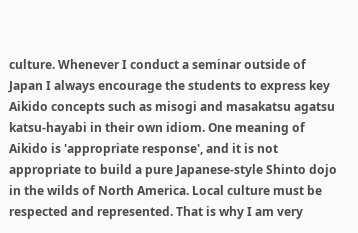culture. Whenever I conduct a seminar outside of Japan I always encourage the students to express key Aikido concepts such as misogi and masakatsu agatsu katsu-hayabi in their own idiom. One meaning of Aikido is 'appropriate response', and it is not appropriate to build a pure Japanese-style Shinto dojo in the wilds of North America. Local culture must be respected and represented. That is why I am very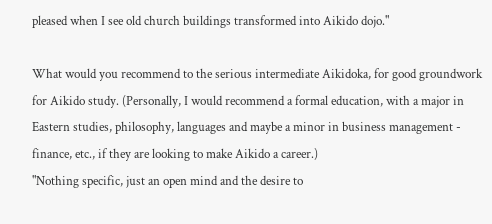pleased when I see old church buildings transformed into Aikido dojo."

What would you recommend to the serious intermediate Aikidoka, for good groundwork for Aikido study. (Personally, I would recommend a formal education, with a major in Eastern studies, philosophy, languages and maybe a minor in business management - finance, etc., if they are looking to make Aikido a career.)
"Nothing specific, just an open mind and the desire to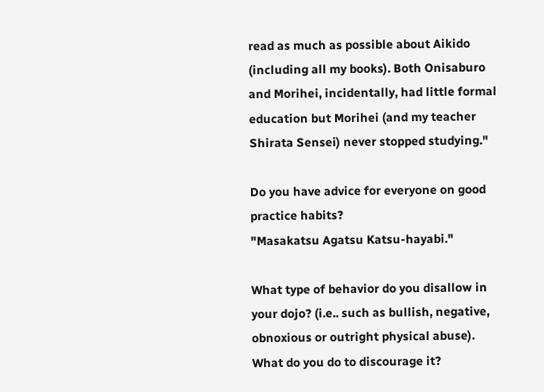read as much as possible about Aikido (including all my books). Both Onisaburo and Morihei, incidentally, had little formal education but Morihei (and my teacher Shirata Sensei) never stopped studying."

Do you have advice for everyone on good practice habits?
"Masakatsu Agatsu Katsu-hayabi."

What type of behavior do you disallow in your dojo? (i.e.. such as bullish, negative, obnoxious or outright physical abuse). What do you do to discourage it?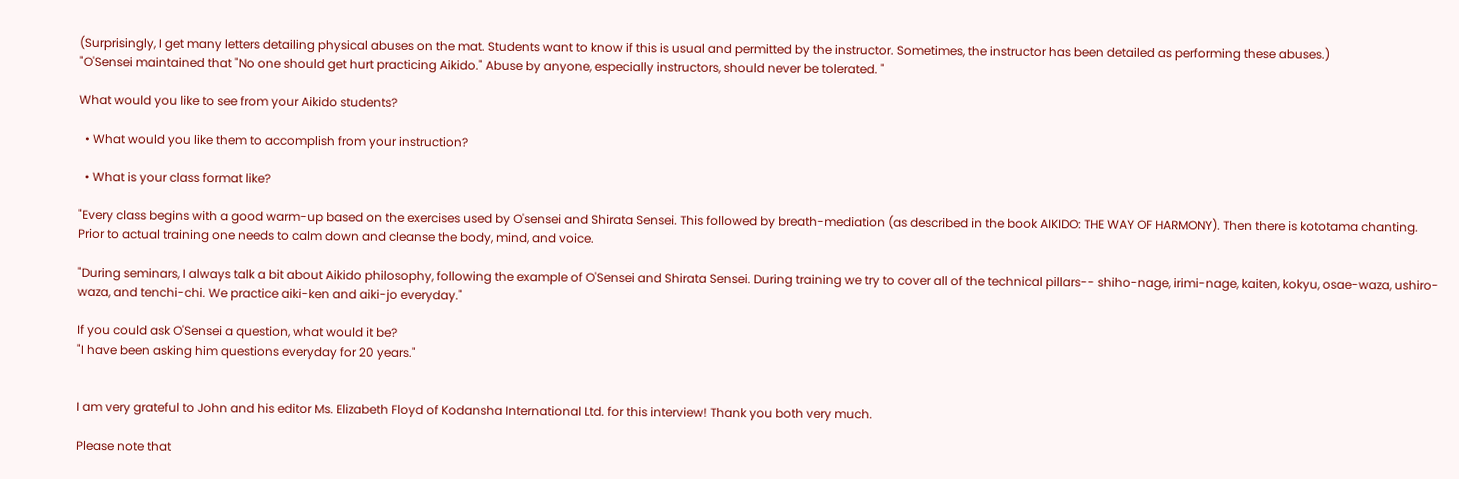(Surprisingly, I get many letters detailing physical abuses on the mat. Students want to know if this is usual and permitted by the instructor. Sometimes, the instructor has been detailed as performing these abuses.)
"O'Sensei maintained that "No one should get hurt practicing Aikido." Abuse by anyone, especially instructors, should never be tolerated. "

What would you like to see from your Aikido students?

  • What would you like them to accomplish from your instruction?

  • What is your class format like?

"Every class begins with a good warm-up based on the exercises used by O'sensei and Shirata Sensei. This followed by breath-mediation (as described in the book AIKIDO: THE WAY OF HARMONY). Then there is kototama chanting. Prior to actual training one needs to calm down and cleanse the body, mind, and voice.

"During seminars, I always talk a bit about Aikido philosophy, following the example of O'Sensei and Shirata Sensei. During training we try to cover all of the technical pillars-- shiho-nage, irimi-nage, kaiten, kokyu, osae-waza, ushiro-waza, and tenchi-chi. We practice aiki-ken and aiki-jo everyday."

If you could ask O'Sensei a question, what would it be?
"I have been asking him questions everyday for 20 years."


I am very grateful to John and his editor Ms. Elizabeth Floyd of Kodansha International Ltd. for this interview! Thank you both very much.

Please note that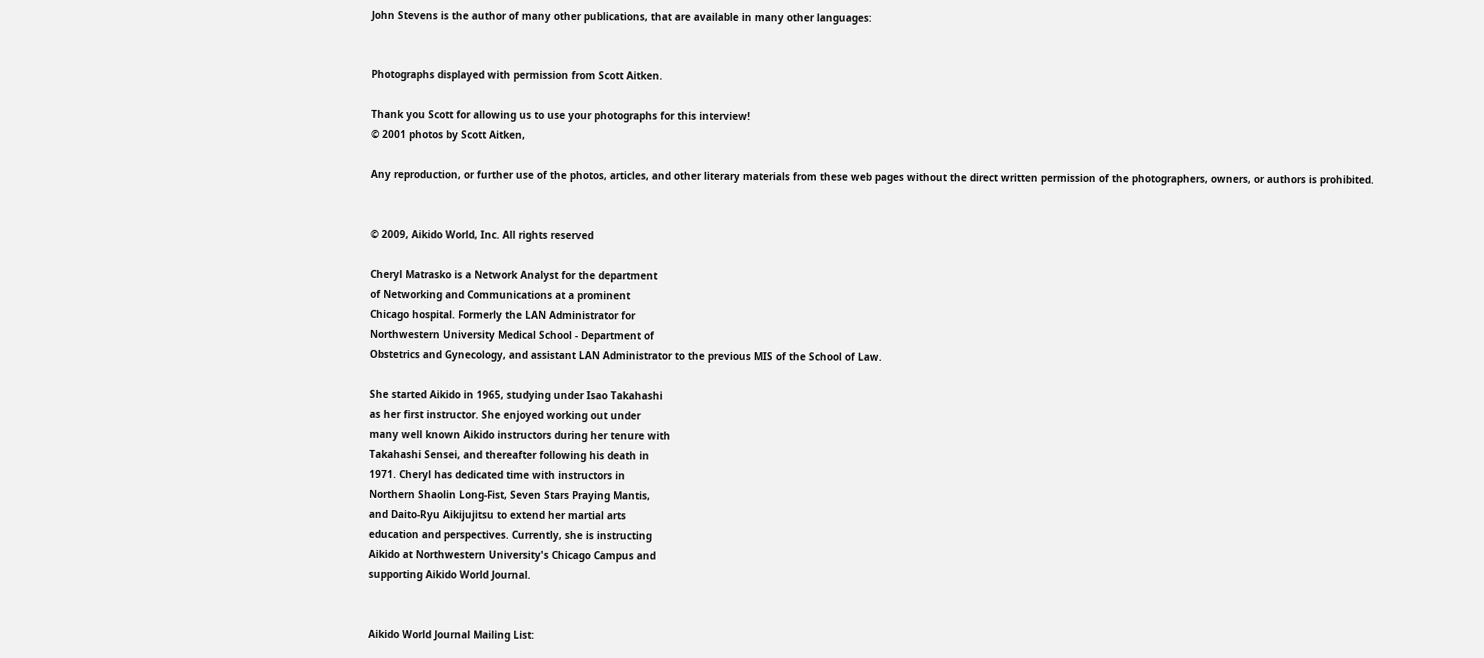John Stevens is the author of many other publications, that are available in many other languages:


Photographs displayed with permission from Scott Aitken.

Thank you Scott for allowing us to use your photographs for this interview!
© 2001 photos by Scott Aitken,

Any reproduction, or further use of the photos, articles, and other literary materials from these web pages without the direct written permission of the photographers, owners, or authors is prohibited.


© 2009, Aikido World, Inc. All rights reserved

Cheryl Matrasko is a Network Analyst for the department
of Networking and Communications at a prominent
Chicago hospital. Formerly the LAN Administrator for
Northwestern University Medical School - Department of
Obstetrics and Gynecology, and assistant LAN Administrator to the previous MIS of the School of Law.

She started Aikido in 1965, studying under Isao Takahashi
as her first instructor. She enjoyed working out under
many well known Aikido instructors during her tenure with
Takahashi Sensei, and thereafter following his death in
1971. Cheryl has dedicated time with instructors in
Northern Shaolin Long-Fist, Seven Stars Praying Mantis,
and Daito-Ryu Aikijujitsu to extend her martial arts
education and perspectives. Currently, she is instructing
Aikido at Northwestern University's Chicago Campus and
supporting Aikido World Journal.


Aikido World Journal Mailing List: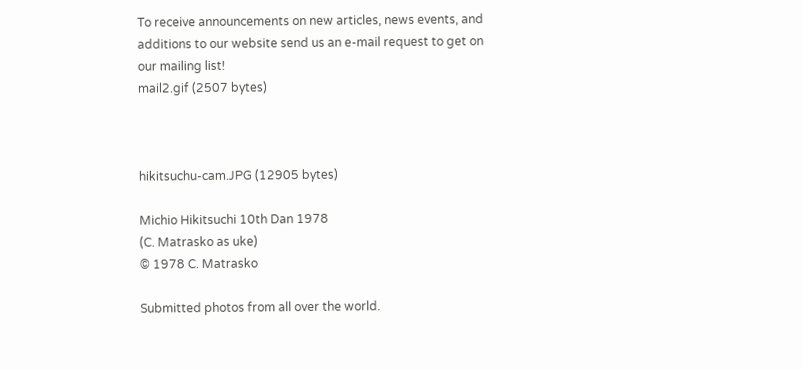To receive announcements on new articles, news events, and additions to our website send us an e-mail request to get on our mailing list!
mail2.gif (2507 bytes)



hikitsuchu-cam.JPG (12905 bytes)

Michio Hikitsuchi 10th Dan 1978
(C. Matrasko as uke)
© 1978 C. Matrasko

Submitted photos from all over the world.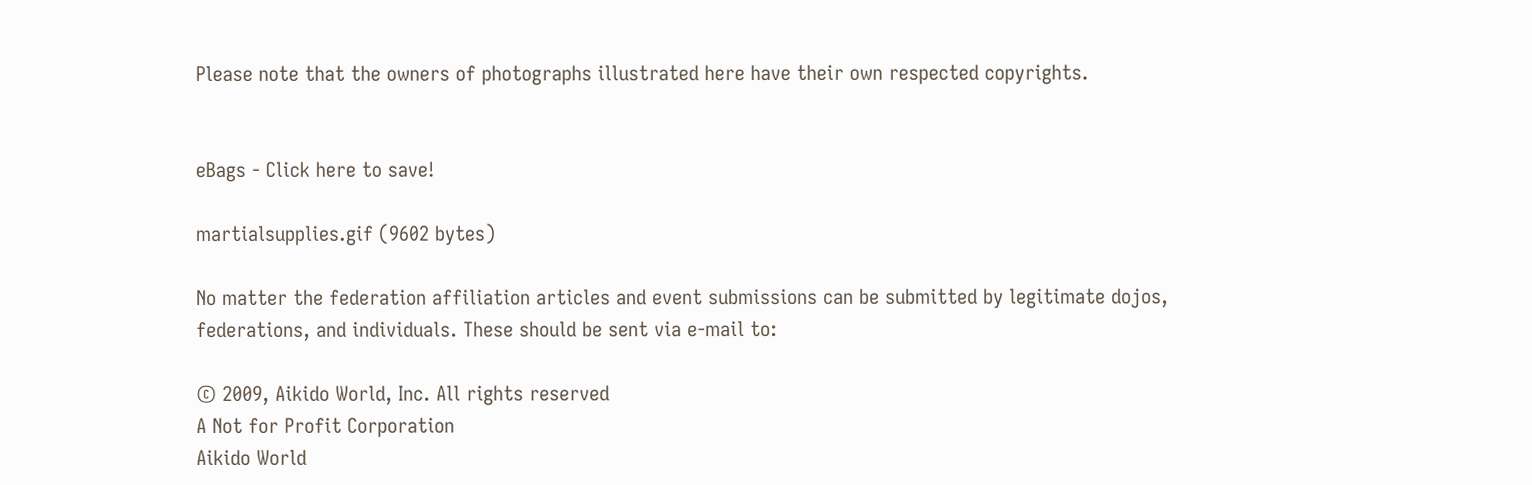Please note that the owners of photographs illustrated here have their own respected copyrights.


eBags - Click here to save!

martialsupplies.gif (9602 bytes)

No matter the federation affiliation articles and event submissions can be submitted by legitimate dojos,
federations, and individuals. These should be sent via e-mail to:

© 2009, Aikido World, Inc. All rights reserved
A Not for Profit Corporation
Aikido World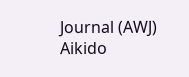Journal (AWJ)
Aikido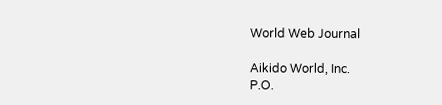World Web Journal

Aikido World, Inc.
P.O.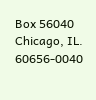Box 56040
Chicago, IL. 60656-0040